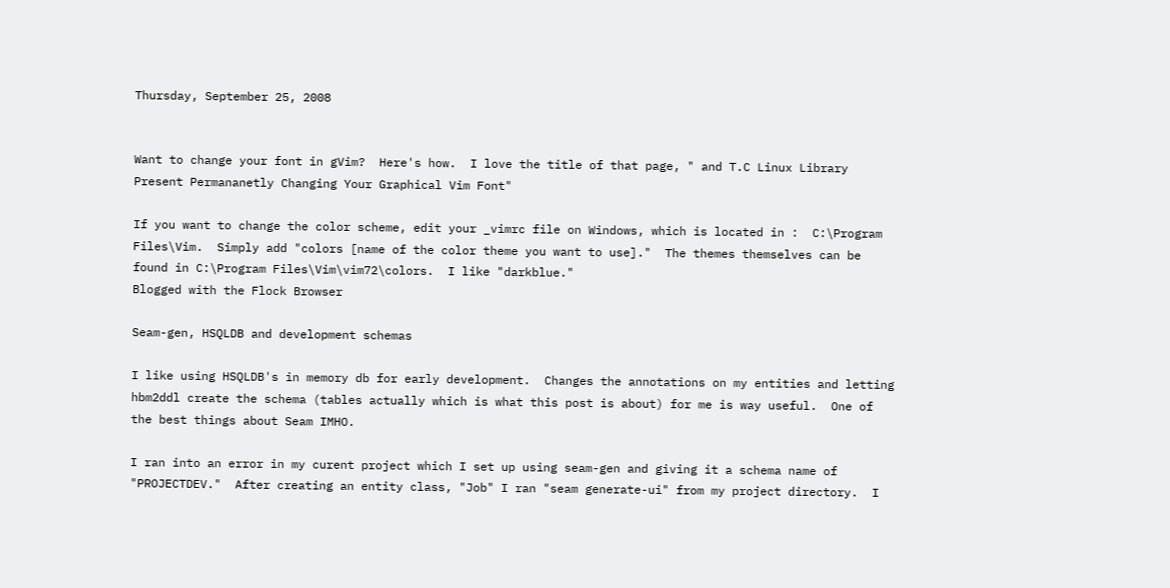Thursday, September 25, 2008


Want to change your font in gVim?  Here's how.  I love the title of that page, " and T.C Linux Library Present Permananetly Changing Your Graphical Vim Font"

If you want to change the color scheme, edit your _vimrc file on Windows, which is located in :  C:\Program Files\Vim.  Simply add "colors [name of the color theme you want to use]."  The themes themselves can be found in C:\Program Files\Vim\vim72\colors.  I like "darkblue."
Blogged with the Flock Browser

Seam-gen, HSQLDB and development schemas

I like using HSQLDB's in memory db for early development.  Changes the annotations on my entities and letting hbm2ddl create the schema (tables actually which is what this post is about) for me is way useful.  One of the best things about Seam IMHO.

I ran into an error in my curent project which I set up using seam-gen and giving it a schema name of "PROJECTDEV."  After creating an entity class, "Job" I ran "seam generate-ui" from my project directory.  I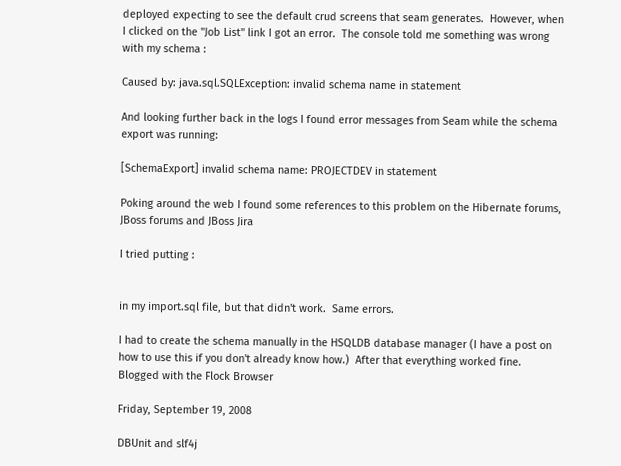deployed expecting to see the default crud screens that seam generates.  However, when I clicked on the "Job List" link I got an error.  The console told me something was wrong with my schema :

Caused by: java.sql.SQLException: invalid schema name in statement

And looking further back in the logs I found error messages from Seam while the schema export was running:

[SchemaExport] invalid schema name: PROJECTDEV in statement

Poking around the web I found some references to this problem on the Hibernate forums, JBoss forums and JBoss Jira

I tried putting :


in my import.sql file, but that didn't work.  Same errors.

I had to create the schema manually in the HSQLDB database manager (I have a post on how to use this if you don't already know how.)  After that everything worked fine.
Blogged with the Flock Browser

Friday, September 19, 2008

DBUnit and slf4j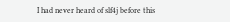I had never heard of slf4j before this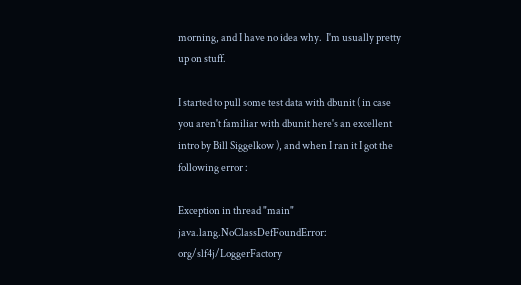morning, and I have no idea why.  I'm usually pretty up on stuff.

I started to pull some test data with dbunit ( in case you aren't familiar with dbunit here's an excellent intro by Bill Siggelkow ), and when I ran it I got the following error :

Exception in thread "main" java.lang.NoClassDefFoundError: org/slf4j/LoggerFactory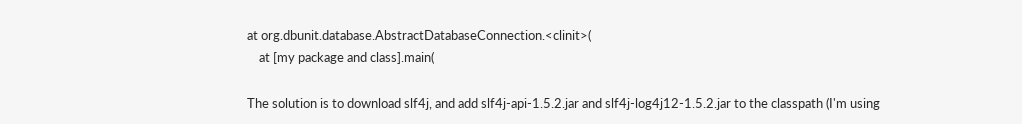at org.dbunit.database.AbstractDatabaseConnection.<clinit>(
    at [my package and class].main(

The solution is to download slf4j, and add slf4j-api-1.5.2.jar and slf4j-log4j12-1.5.2.jar to the classpath (I'm using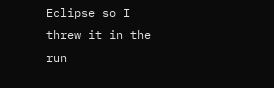Eclipse so I threw it in the run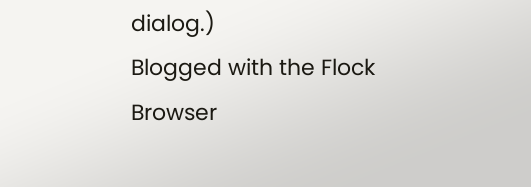dialog.)
Blogged with the Flock Browser